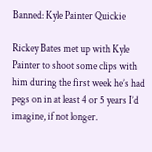Banned: Kyle Painter Quickie

Rickey Bates met up with Kyle Painter to shoot some clips with him during the first week he’s had pegs on in at least 4 or 5 years I’d imagine, if not longer.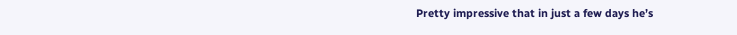Pretty impressive that in just a few days he’s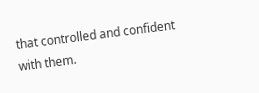that controlled and confident with them.